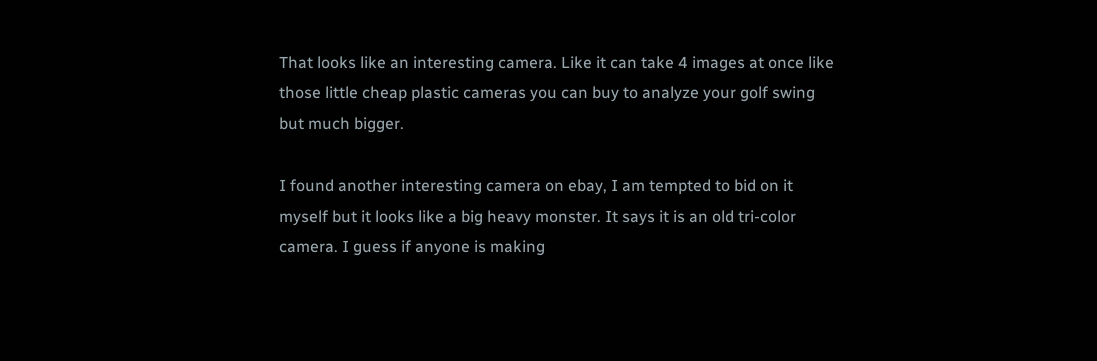That looks like an interesting camera. Like it can take 4 images at once like those little cheap plastic cameras you can buy to analyze your golf swing but much bigger.

I found another interesting camera on ebay, I am tempted to bid on it myself but it looks like a big heavy monster. It says it is an old tri-color camera. I guess if anyone is making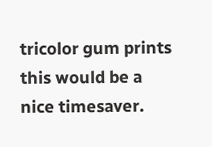tricolor gum prints this would be a nice timesaver.